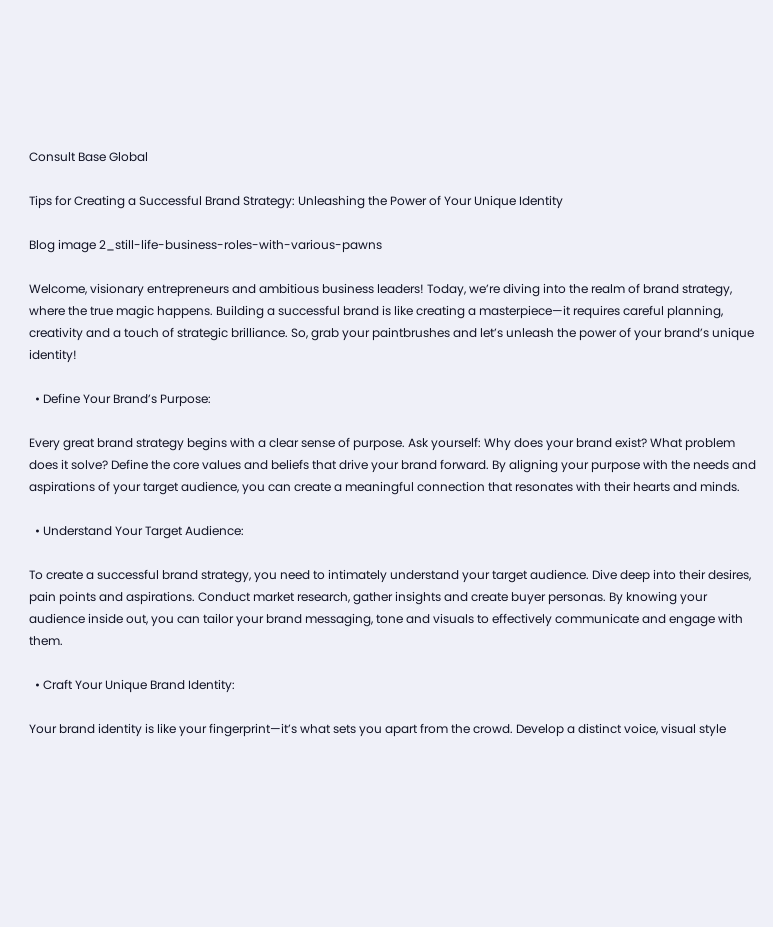Consult Base Global

Tips for Creating a Successful Brand Strategy: Unleashing the Power of Your Unique Identity

Blog image 2_still-life-business-roles-with-various-pawns

Welcome, visionary entrepreneurs and ambitious business leaders! Today, we’re diving into the realm of brand strategy, where the true magic happens. Building a successful brand is like creating a masterpiece—it requires careful planning, creativity and a touch of strategic brilliance. So, grab your paintbrushes and let’s unleash the power of your brand’s unique identity!

  • Define Your Brand’s Purpose:

Every great brand strategy begins with a clear sense of purpose. Ask yourself: Why does your brand exist? What problem does it solve? Define the core values and beliefs that drive your brand forward. By aligning your purpose with the needs and aspirations of your target audience, you can create a meaningful connection that resonates with their hearts and minds.

  • Understand Your Target Audience:

To create a successful brand strategy, you need to intimately understand your target audience. Dive deep into their desires, pain points and aspirations. Conduct market research, gather insights and create buyer personas. By knowing your audience inside out, you can tailor your brand messaging, tone and visuals to effectively communicate and engage with them.

  • Craft Your Unique Brand Identity:

Your brand identity is like your fingerprint—it’s what sets you apart from the crowd. Develop a distinct voice, visual style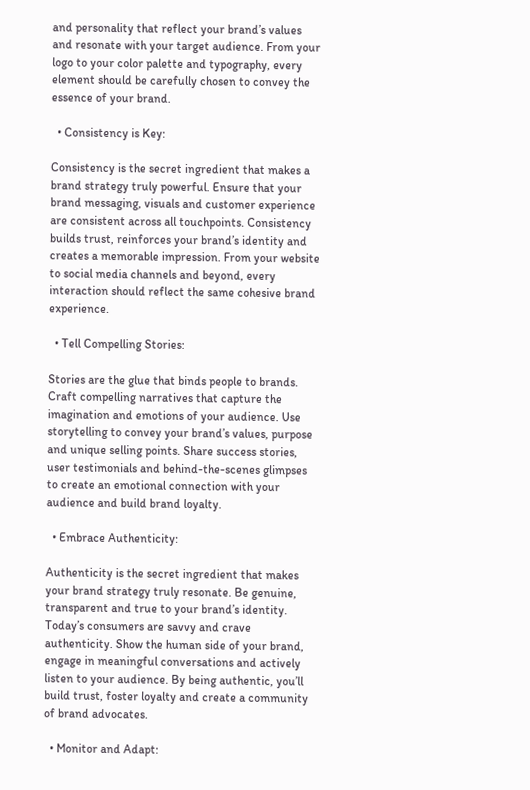and personality that reflect your brand’s values and resonate with your target audience. From your logo to your color palette and typography, every element should be carefully chosen to convey the essence of your brand.

  • Consistency is Key:

Consistency is the secret ingredient that makes a brand strategy truly powerful. Ensure that your brand messaging, visuals and customer experience are consistent across all touchpoints. Consistency builds trust, reinforces your brand’s identity and creates a memorable impression. From your website to social media channels and beyond, every interaction should reflect the same cohesive brand experience.

  • Tell Compelling Stories:

Stories are the glue that binds people to brands. Craft compelling narratives that capture the imagination and emotions of your audience. Use storytelling to convey your brand’s values, purpose and unique selling points. Share success stories, user testimonials and behind-the-scenes glimpses to create an emotional connection with your audience and build brand loyalty.

  • Embrace Authenticity:

Authenticity is the secret ingredient that makes your brand strategy truly resonate. Be genuine, transparent and true to your brand’s identity. Today’s consumers are savvy and crave authenticity. Show the human side of your brand, engage in meaningful conversations and actively listen to your audience. By being authentic, you’ll build trust, foster loyalty and create a community of brand advocates.

  • Monitor and Adapt: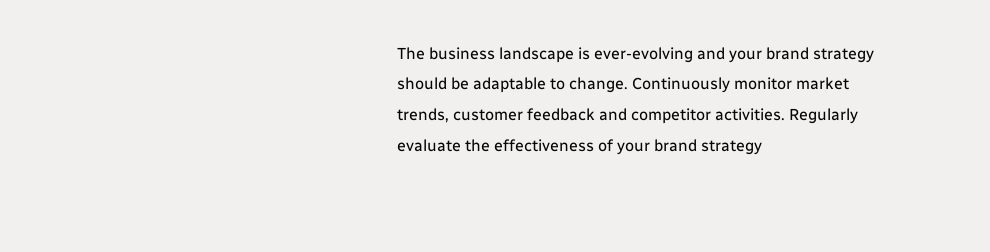The business landscape is ever-evolving and your brand strategy should be adaptable to change. Continuously monitor market trends, customer feedback and competitor activities. Regularly evaluate the effectiveness of your brand strategy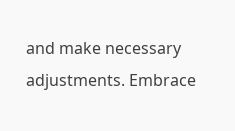and make necessary adjustments. Embrace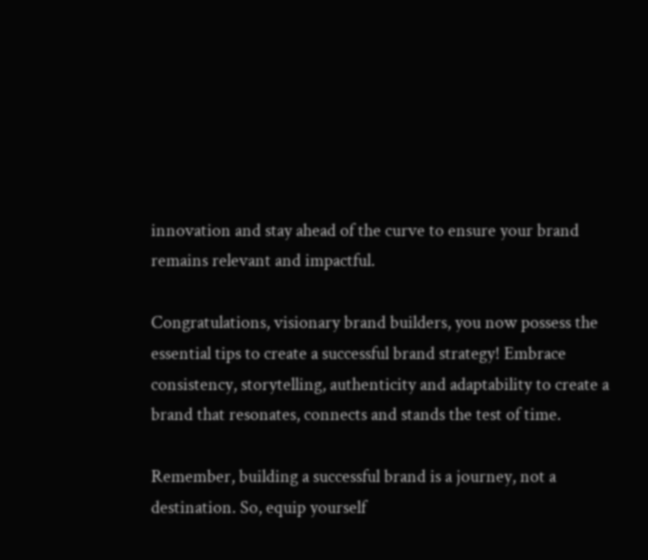innovation and stay ahead of the curve to ensure your brand remains relevant and impactful.

Congratulations, visionary brand builders, you now possess the essential tips to create a successful brand strategy! Embrace consistency, storytelling, authenticity and adaptability to create a brand that resonates, connects and stands the test of time.

Remember, building a successful brand is a journey, not a destination. So, equip yourself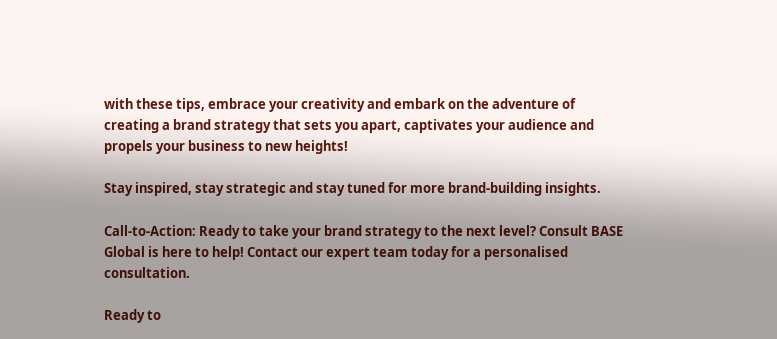with these tips, embrace your creativity and embark on the adventure of creating a brand strategy that sets you apart, captivates your audience and propels your business to new heights!

Stay inspired, stay strategic and stay tuned for more brand-building insights.

Call-to-Action: Ready to take your brand strategy to the next level? Consult BASE Global is here to help! Contact our expert team today for a personalised consultation.

Ready to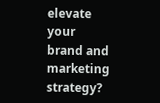elevate your brand and marketing strategy?